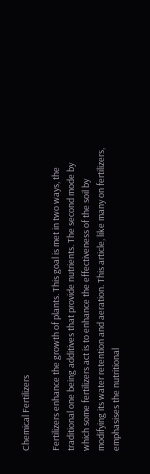Chemical Fertilizers

Fertilizers enhance the growth of plants. This goal is met in two ways, the traditional one being additives that provide nutrients. The second mode by which some fertilizers act is to enhance the effectiveness of the soil by modifying its water retention and aeration. This article, like many on fertilizers, emphasises the nutritional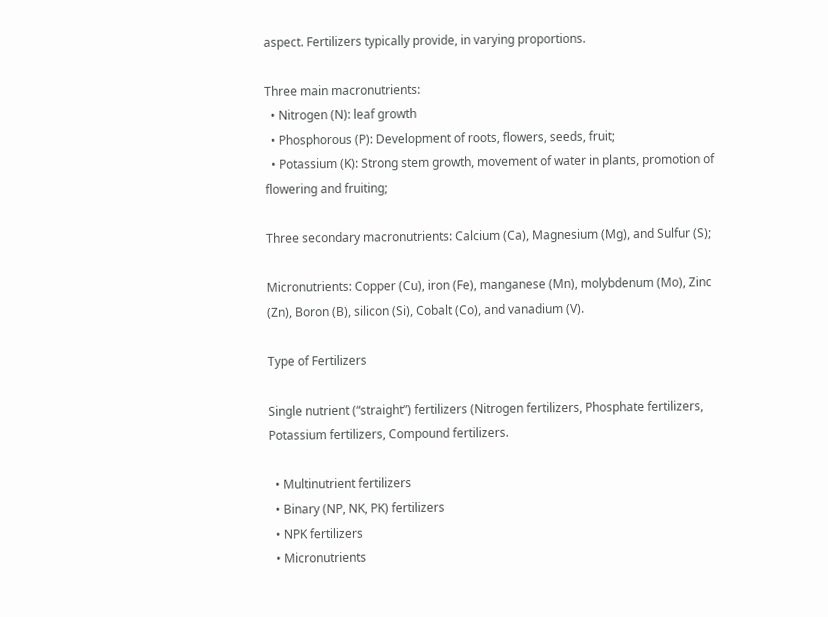aspect. Fertilizers typically provide, in varying proportions.

Three main macronutrients:
  • Nitrogen (N): leaf growth
  • Phosphorous (P): Development of roots, flowers, seeds, fruit;
  • Potassium (K): Strong stem growth, movement of water in plants, promotion of flowering and fruiting;

Three secondary macronutrients: Calcium (Ca), Magnesium (Mg), and Sulfur (S);

Micronutrients: Copper (Cu), iron (Fe), manganese (Mn), molybdenum (Mo), Zinc (Zn), Boron (B), silicon (Si), Cobalt (Co), and vanadium (V).

Type of Fertilizers

Single nutrient (“straight”) fertilizers (Nitrogen fertilizers, Phosphate fertilizers, Potassium fertilizers, Compound fertilizers.

  • Multinutrient fertilizers
  • Binary (NP, NK, PK) fertilizers
  • NPK fertilizers
  • Micronutrients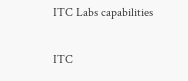ITC Labs capabilities

ITC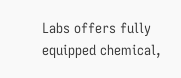Labs offers fully equipped chemical,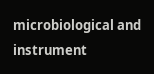microbiological and instrument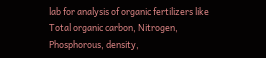lab for analysis of organic fertilizers like Total organic carbon, Nitrogen, Phosphorous, density,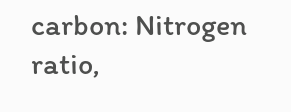carbon: Nitrogen ratio,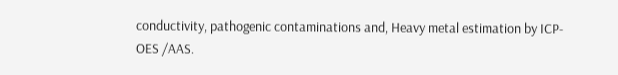conductivity, pathogenic contaminations and, Heavy metal estimation by ICP-OES /AAS.